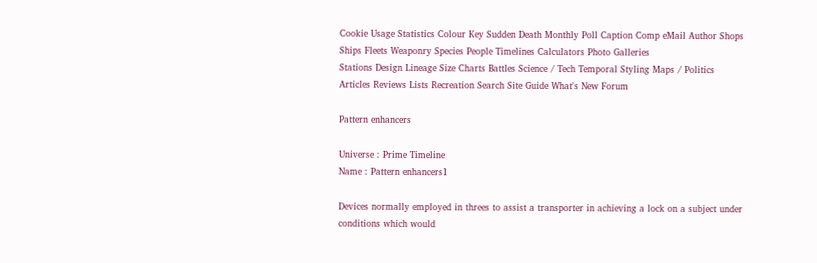Cookie Usage Statistics Colour Key Sudden Death Monthly Poll Caption Comp eMail Author Shops
Ships Fleets Weaponry Species People Timelines Calculators Photo Galleries
Stations Design Lineage Size Charts Battles Science / Tech Temporal Styling Maps / Politics
Articles Reviews Lists Recreation Search Site Guide What's New Forum

Pattern enhancers

Universe : Prime Timeline
Name : Pattern enhancers1

Devices normally employed in threes to assist a transporter in achieving a lock on a subject under conditions which would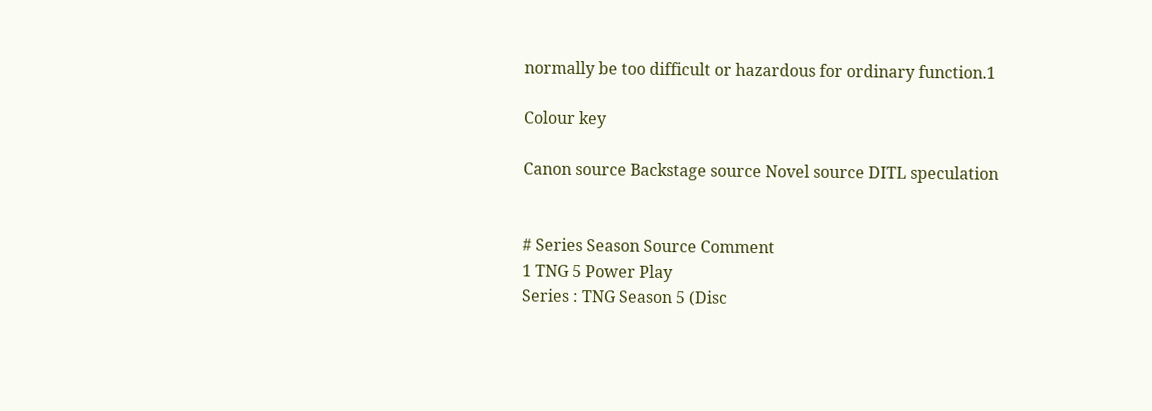normally be too difficult or hazardous for ordinary function.1

Colour key

Canon source Backstage source Novel source DITL speculation


# Series Season Source Comment
1 TNG 5 Power Play
Series : TNG Season 5 (Disc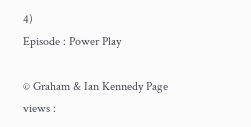4)
Episode : Power Play

© Graham & Ian Kennedy Page views :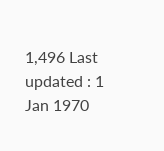1,496 Last updated : 1 Jan 1970